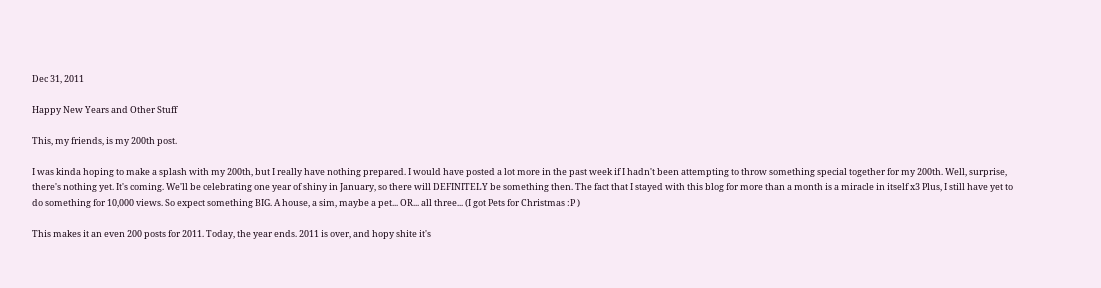Dec 31, 2011

Happy New Years and Other Stuff

This, my friends, is my 200th post.

I was kinda hoping to make a splash with my 200th, but I really have nothing prepared. I would have posted a lot more in the past week if I hadn't been attempting to throw something special together for my 200th. Well, surprise, there's nothing yet. It's coming. We'll be celebrating one year of shiny in January, so there will DEFINITELY be something then. The fact that I stayed with this blog for more than a month is a miracle in itself x3 Plus, I still have yet to do something for 10,000 views. So expect something BIG. A house, a sim, maybe a pet... OR... all three... (I got Pets for Christmas :P )

This makes it an even 200 posts for 2011. Today, the year ends. 2011 is over, and hopy shite it's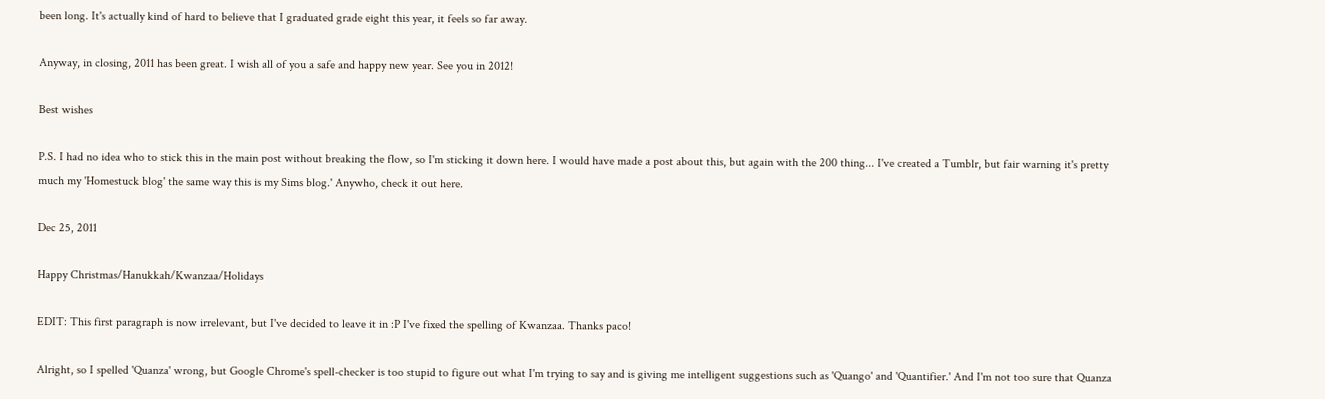been long. It's actually kind of hard to believe that I graduated grade eight this year, it feels so far away.

Anyway, in closing, 2011 has been great. I wish all of you a safe and happy new year. See you in 2012!

Best wishes

P.S. I had no idea who to stick this in the main post without breaking the flow, so I'm sticking it down here. I would have made a post about this, but again with the 200 thing... I've created a Tumblr, but fair warning it's pretty much my 'Homestuck blog' the same way this is my Sims blog.' Anywho, check it out here.

Dec 25, 2011

Happy Christmas/Hanukkah/Kwanzaa/Holidays

EDIT: This first paragraph is now irrelevant, but I've decided to leave it in :P I've fixed the spelling of Kwanzaa. Thanks paco!

Alright, so I spelled 'Quanza' wrong, but Google Chrome's spell-checker is too stupid to figure out what I'm trying to say and is giving me intelligent suggestions such as 'Quango' and 'Quantifier.' And I'm not too sure that Quanza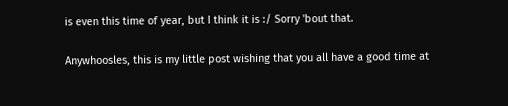is even this time of year, but I think it is :/ Sorry 'bout that.

Anywhoosles, this is my little post wishing that you all have a good time at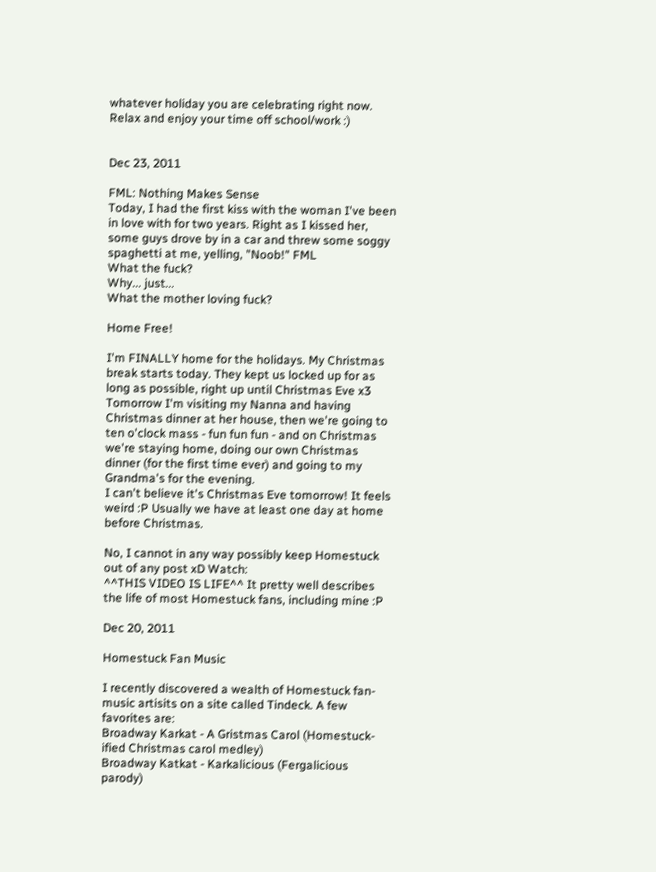whatever holiday you are celebrating right now. Relax and enjoy your time off school/work :)


Dec 23, 2011

FML: Nothing Makes Sense
Today, I had the first kiss with the woman I've been in love with for two years. Right as I kissed her, some guys drove by in a car and threw some soggy spaghetti at me, yelling, "Noob!" FML
What the fuck?
Why... just...
What the mother loving fuck?

Home Free!

I'm FINALLY home for the holidays. My Christmas break starts today. They kept us locked up for as long as possible, right up until Christmas Eve x3 Tomorrow I'm visiting my Nanna and having Christmas dinner at her house, then we're going to ten o'clock mass - fun fun fun - and on Christmas we're staying home, doing our own Christmas dinner (for the first time ever) and going to my Grandma's for the evening.
I can't believe it's Christmas Eve tomorrow! It feels weird :P Usually we have at least one day at home before Christmas.

No, I cannot in any way possibly keep Homestuck out of any post xD Watch:
^^THIS VIDEO IS LIFE^^ It pretty well describes the life of most Homestuck fans, including mine :P

Dec 20, 2011

Homestuck Fan Music

I recently discovered a wealth of Homestuck fan-music artisits on a site called Tindeck. A few favorites are:
Broadway Karkat - A Gristmas Carol (Homestuck-ified Christmas carol medley)
Broadway Katkat - Karkalicious (Fergalicious parody)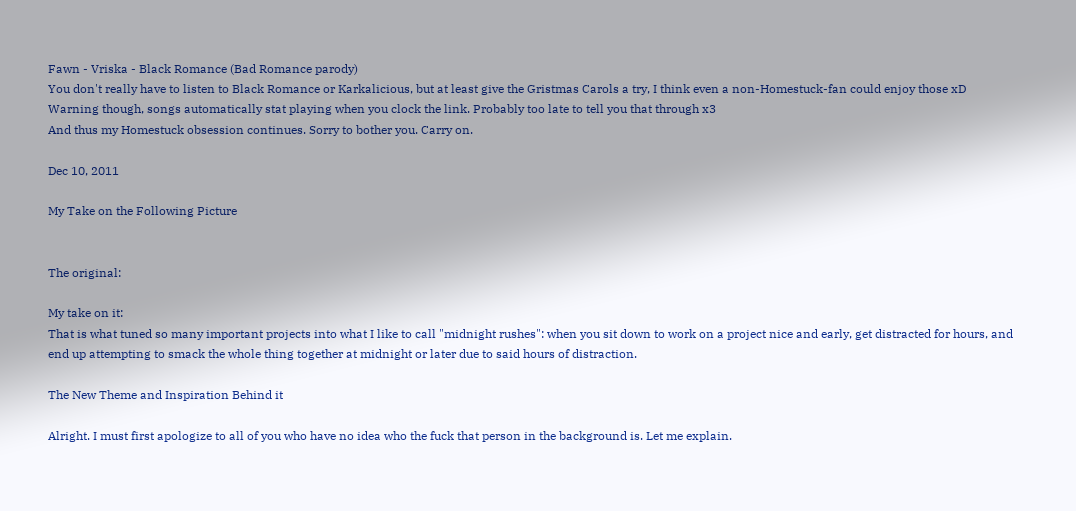Fawn - Vriska - Black Romance (Bad Romance parody)
You don't really have to listen to Black Romance or Karkalicious, but at least give the Gristmas Carols a try, I think even a non-Homestuck-fan could enjoy those xD Warning though, songs automatically stat playing when you clock the link. Probably too late to tell you that through x3
And thus my Homestuck obsession continues. Sorry to bother you. Carry on.

Dec 10, 2011

My Take on the Following Picture


The original:

My take on it:
That is what tuned so many important projects into what I like to call "midnight rushes": when you sit down to work on a project nice and early, get distracted for hours, and end up attempting to smack the whole thing together at midnight or later due to said hours of distraction.

The New Theme and Inspiration Behind it

Alright. I must first apologize to all of you who have no idea who the fuck that person in the background is. Let me explain.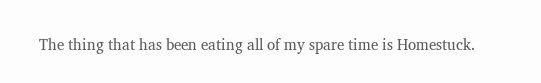The thing that has been eating all of my spare time is Homestuck.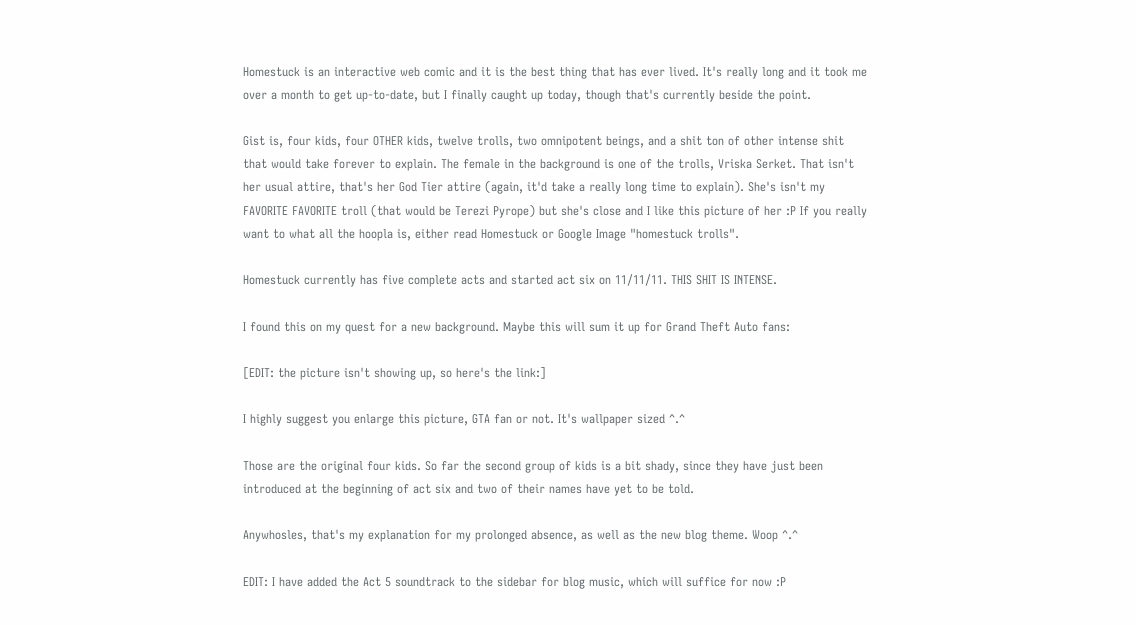Homestuck is an interactive web comic and it is the best thing that has ever lived. It's really long and it took me over a month to get up-to-date, but I finally caught up today, though that's currently beside the point.

Gist is, four kids, four OTHER kids, twelve trolls, two omnipotent beings, and a shit ton of other intense shit that would take forever to explain. The female in the background is one of the trolls, Vriska Serket. That isn't her usual attire, that's her God Tier attire (again, it'd take a really long time to explain). She's isn't my FAVORITE FAVORITE troll (that would be Terezi Pyrope) but she's close and I like this picture of her :P If you really want to what all the hoopla is, either read Homestuck or Google Image "homestuck trolls".

Homestuck currently has five complete acts and started act six on 11/11/11. THIS SHIT IS INTENSE.

I found this on my quest for a new background. Maybe this will sum it up for Grand Theft Auto fans:

[EDIT: the picture isn't showing up, so here's the link:]

I highly suggest you enlarge this picture, GTA fan or not. It's wallpaper sized ^.^

Those are the original four kids. So far the second group of kids is a bit shady, since they have just been introduced at the beginning of act six and two of their names have yet to be told.

Anywhosles, that's my explanation for my prolonged absence, as well as the new blog theme. Woop ^.^

EDIT: I have added the Act 5 soundtrack to the sidebar for blog music, which will suffice for now :P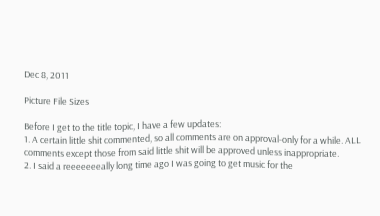Dec 8, 2011

Picture File Sizes

Before I get to the title topic, I have a few updates:
1. A certain little shit commented, so all comments are on approval-only for a while. ALL comments except those from said little shit will be approved unless inappropriate.
2. I said a reeeeeeeally long time ago I was going to get music for the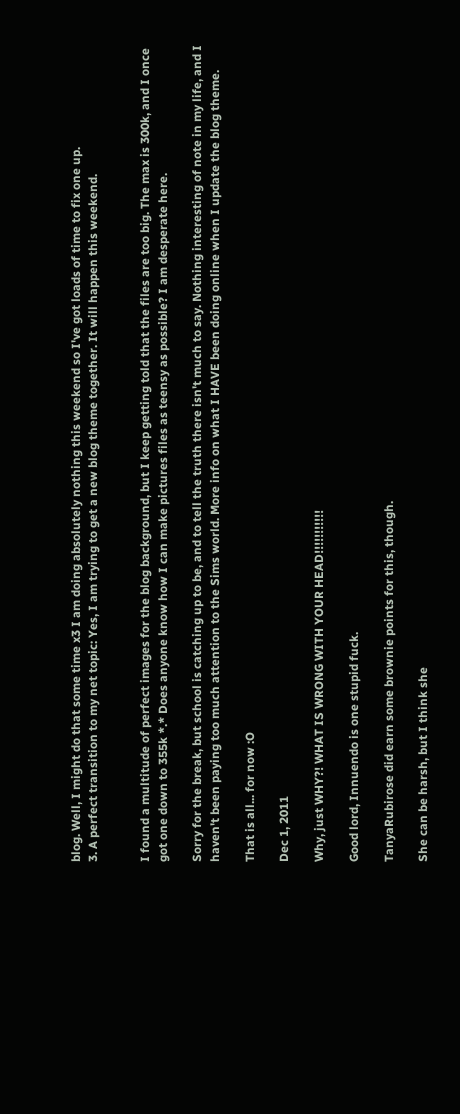blog. Well, I might do that some time x3 I am doing absolutely nothing this weekend so I've got loads of time to fix one up.
3. A perfect transition to my net topic: Yes, I am trying to get a new blog theme together. It will happen this weekend.


I found a multitude of perfect images for the blog background, but I keep getting told that the files are too big. The max is 300k, and I once got one down to 355k *.* Does anyone know how I can make pictures files as teensy as possible? I am desperate here.

Sorry for the break, but school is catching up to be, and to tell the truth there isn't much to say. Nothing interesting of note in my life, and I haven't been paying too much attention to the Sims world. More info on what I HAVE been doing online when I update the blog theme.

That is all... for now :O

Dec 1, 2011

Why, just WHY?! WHAT IS WRONG WITH YOUR HEAD!!!!!!!!!!!

Good lord, Innuendo is one stupid fuck.

TanyaRubirose did earn some brownie points for this, though.

She can be harsh, but I think she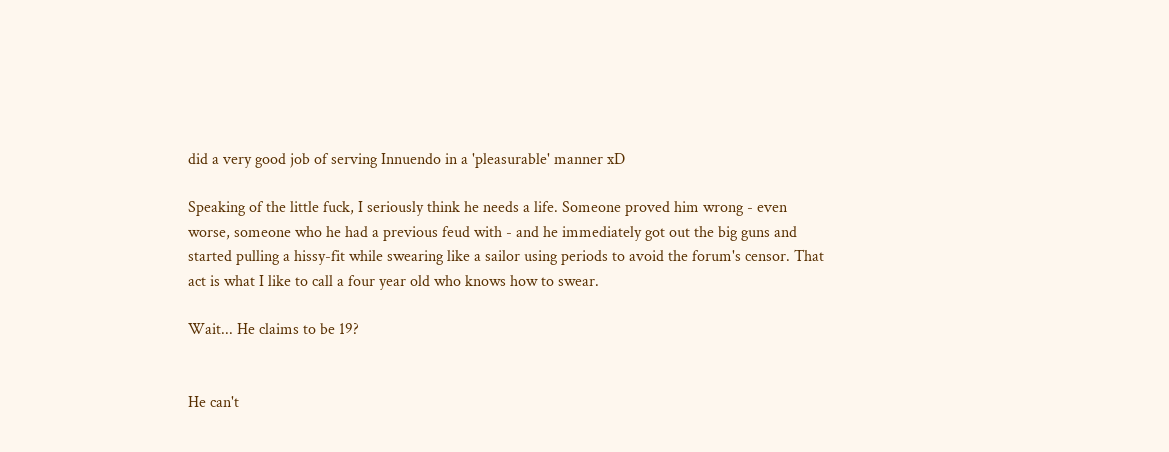did a very good job of serving Innuendo in a 'pleasurable' manner xD

Speaking of the little fuck, I seriously think he needs a life. Someone proved him wrong - even worse, someone who he had a previous feud with - and he immediately got out the big guns and started pulling a hissy-fit while swearing like a sailor using periods to avoid the forum's censor. That act is what I like to call a four year old who knows how to swear.

Wait... He claims to be 19?


He can't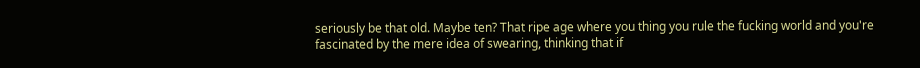seriously be that old. Maybe ten? That ripe age where you thing you rule the fucking world and you're fascinated by the mere idea of swearing, thinking that if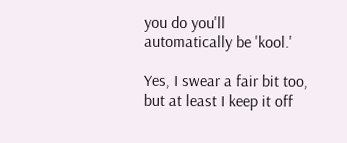you do you'll automatically be 'kool.'

Yes, I swear a fair bit too, but at least I keep it off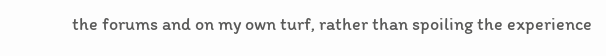the forums and on my own turf, rather than spoiling the experience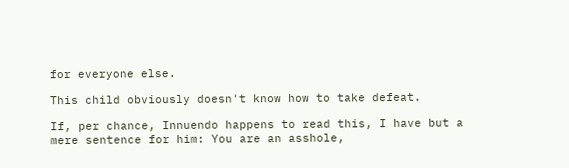for everyone else.

This child obviously doesn't know how to take defeat.

If, per chance, Innuendo happens to read this, I have but a mere sentence for him: You are an asshole,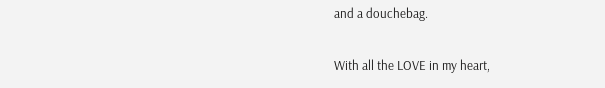and a douchebag.

With all the LOVE in my heart,